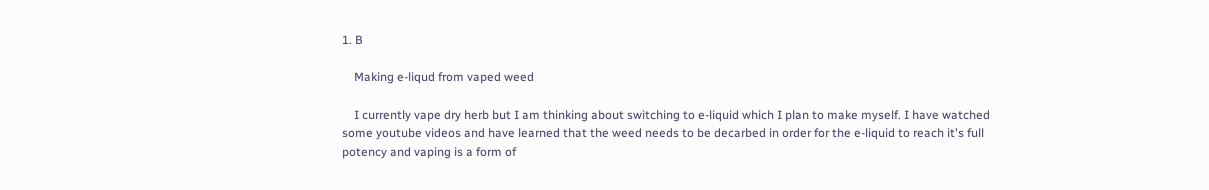1. B

    Making e-liqud from vaped weed

    I currently vape dry herb but I am thinking about switching to e-liquid which I plan to make myself. I have watched some youtube videos and have learned that the weed needs to be decarbed in order for the e-liquid to reach it's full potency and vaping is a form of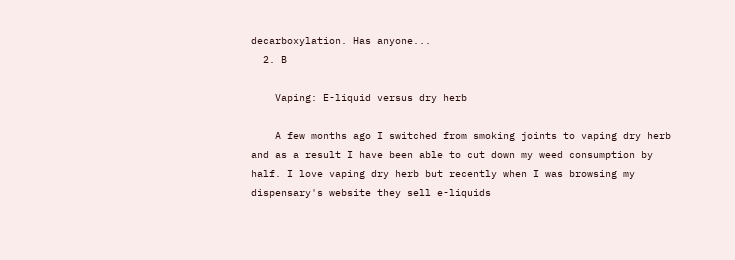decarboxylation. Has anyone...
  2. B

    Vaping: E-liquid versus dry herb

    A few months ago I switched from smoking joints to vaping dry herb and as a result I have been able to cut down my weed consumption by half. I love vaping dry herb but recently when I was browsing my dispensary's website they sell e-liquids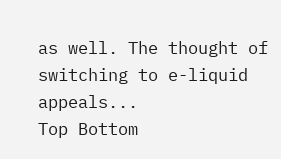as well. The thought of switching to e-liquid appeals...
Top Bottom